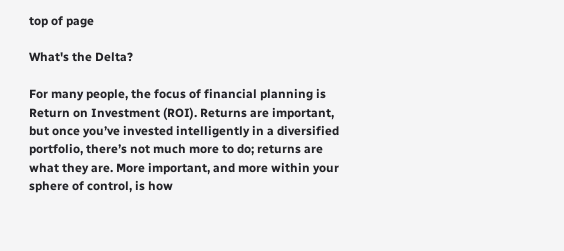top of page

What's the Delta?

For many people, the focus of financial planning is Return on Investment (ROI). Returns are important, but once you’ve invested intelligently in a diversified portfolio, there’s not much more to do; returns are what they are. More important, and more within your sphere of control, is how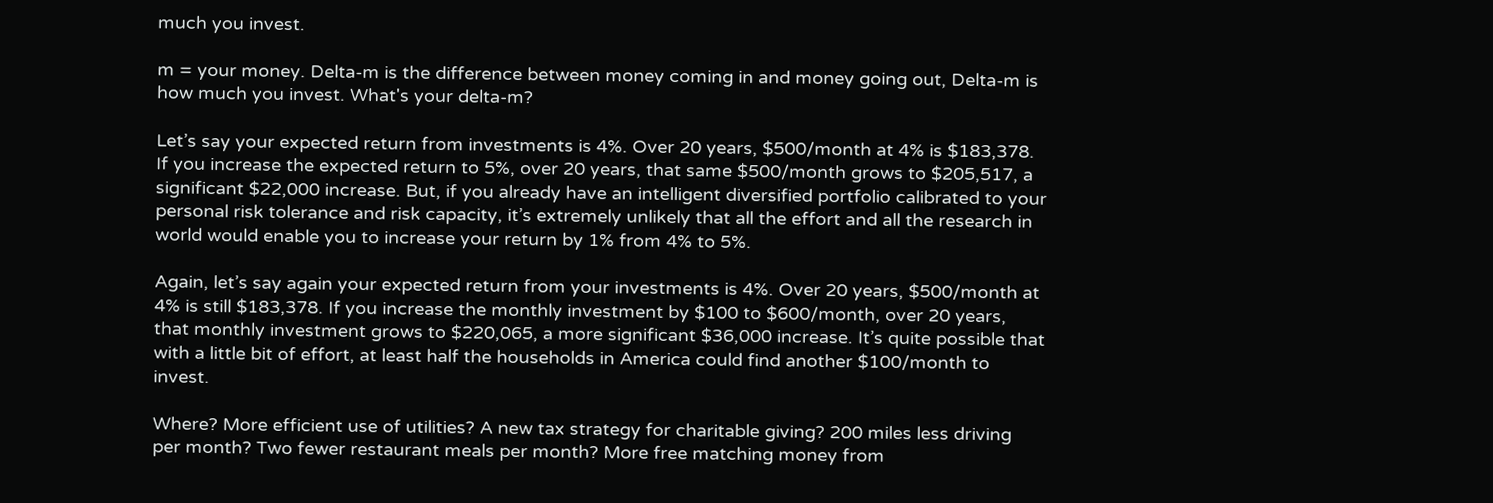much you invest.

m = your money. Delta-m is the difference between money coming in and money going out, Delta-m is how much you invest. What's your delta-m?

Let’s say your expected return from investments is 4%. Over 20 years, $500/month at 4% is $183,378. If you increase the expected return to 5%, over 20 years, that same $500/month grows to $205,517, a significant $22,000 increase. But, if you already have an intelligent diversified portfolio calibrated to your personal risk tolerance and risk capacity, it’s extremely unlikely that all the effort and all the research in world would enable you to increase your return by 1% from 4% to 5%.

Again, let’s say again your expected return from your investments is 4%. Over 20 years, $500/month at 4% is still $183,378. If you increase the monthly investment by $100 to $600/month, over 20 years, that monthly investment grows to $220,065, a more significant $36,000 increase. It’s quite possible that with a little bit of effort, at least half the households in America could find another $100/month to invest.

Where? More efficient use of utilities? A new tax strategy for charitable giving? 200 miles less driving per month? Two fewer restaurant meals per month? More free matching money from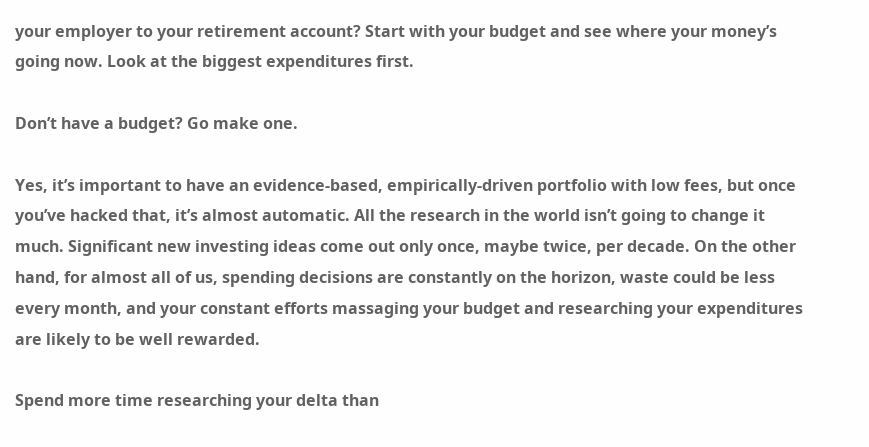your employer to your retirement account? Start with your budget and see where your money’s going now. Look at the biggest expenditures first.

Don’t have a budget? Go make one.

Yes, it’s important to have an evidence-based, empirically-driven portfolio with low fees, but once you’ve hacked that, it’s almost automatic. All the research in the world isn’t going to change it much. Significant new investing ideas come out only once, maybe twice, per decade. On the other hand, for almost all of us, spending decisions are constantly on the horizon, waste could be less every month, and your constant efforts massaging your budget and researching your expenditures are likely to be well rewarded.

Spend more time researching your delta than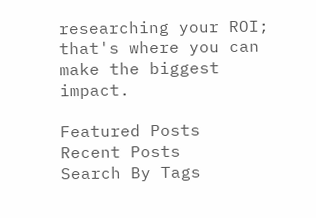researching your ROI; that's where you can make the biggest impact.

Featured Posts
Recent Posts
Search By Tags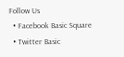Follow Us
  • Facebook Basic Square
  • Twitter Basic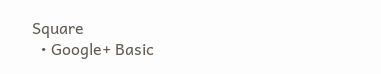Square
  • Google+ Basic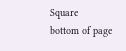Square
bottom of page